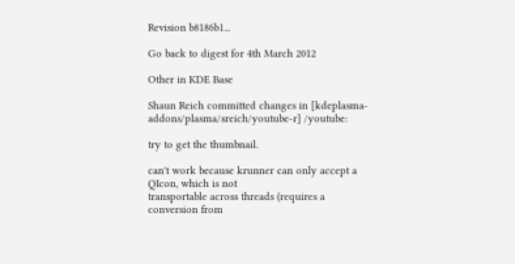Revision b8186b1...

Go back to digest for 4th March 2012

Other in KDE Base

Shaun Reich committed changes in [kdeplasma-addons/plasma/sreich/youtube-r] /youtube:

try to get the thumbnail.

can't work because krunner can only accept a QIcon, which is not
transportable across threads (requires a conversion from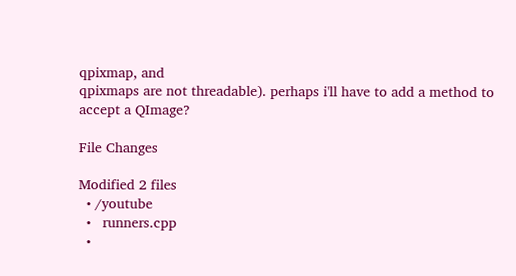qpixmap, and
qpixmaps are not threadable). perhaps i'll have to add a method to
accept a QImage?

File Changes

Modified 2 files
  • /youtube
  •   runners.cpp
  •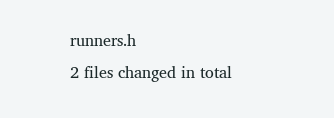runners.h
2 files changed in total